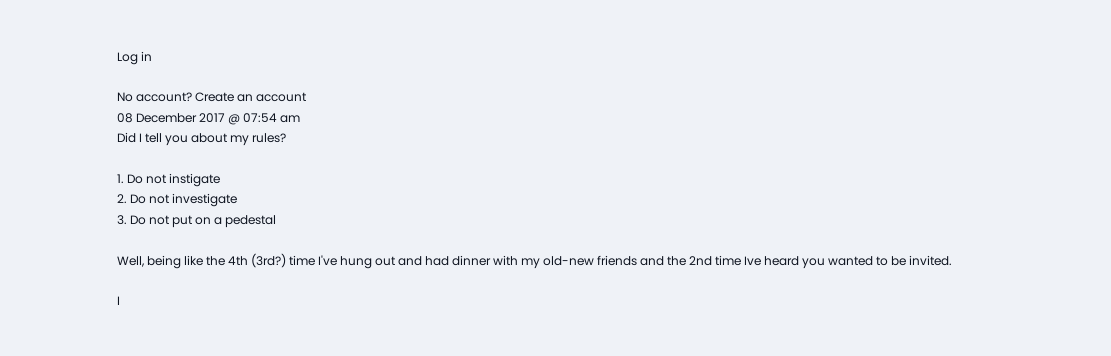Log in

No account? Create an account
08 December 2017 @ 07:54 am
Did I tell you about my rules?

1. Do not instigate
2. Do not investigate
3. Do not put on a pedestal

Well, being like the 4th (3rd?) time I've hung out and had dinner with my old-new friends and the 2nd time Ive heard you wanted to be invited.

I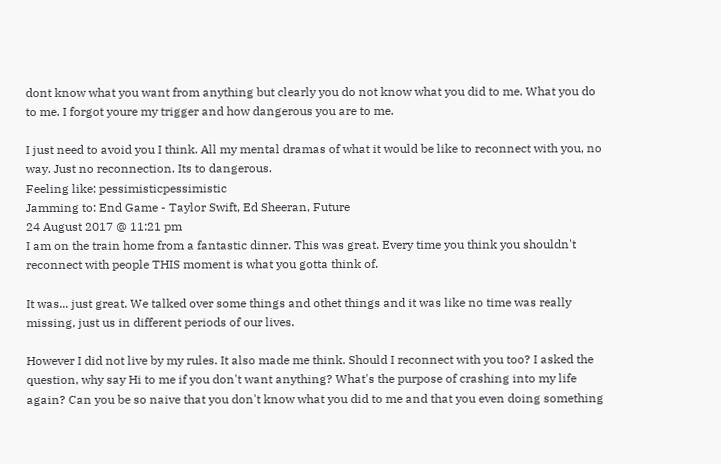dont know what you want from anything but clearly you do not know what you did to me. What you do to me. I forgot youre my trigger and how dangerous you are to me.

I just need to avoid you I think. All my mental dramas of what it would be like to reconnect with you, no way. Just no reconnection. Its to dangerous.
Feeling like: pessimisticpessimistic
Jamming to: End Game - Taylor Swift, Ed Sheeran, Future
24 August 2017 @ 11:21 pm
I am on the train home from a fantastic dinner. This was great. Every time you think you shouldn't reconnect with people THIS moment is what you gotta think of.

It was... just great. We talked over some things and othet things and it was like no time was really missing, just us in different periods of our lives.

However I did not live by my rules. It also made me think. Should I reconnect with you too? I asked the question, why say Hi to me if you don't want anything? What's the purpose of crashing into my life again? Can you be so naive that you don't know what you did to me and that you even doing something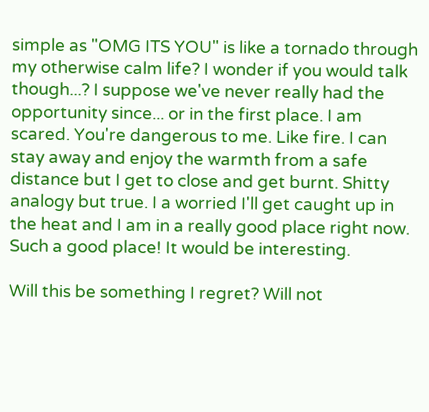simple as "OMG ITS YOU" is like a tornado through my otherwise calm life? I wonder if you would talk though...? I suppose we've never really had the opportunity since... or in the first place. I am scared. You're dangerous to me. Like fire. I can stay away and enjoy the warmth from a safe distance but I get to close and get burnt. Shitty analogy but true. I a worried I'll get caught up in the heat and I am in a really good place right now. Such a good place! It would be interesting.

Will this be something I regret? Will not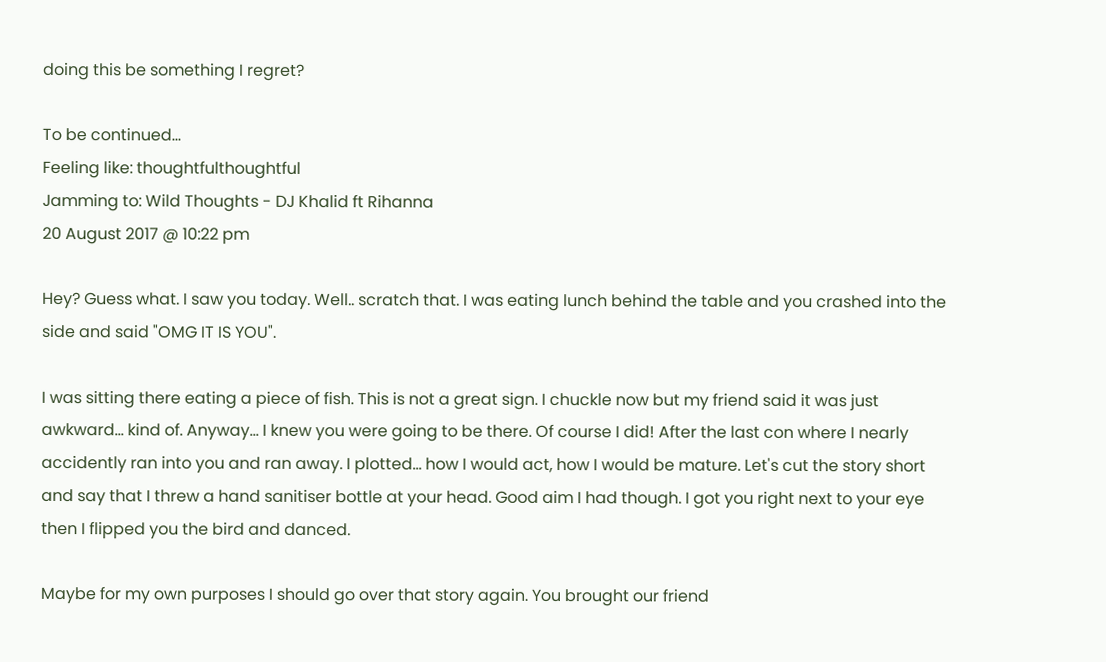doing this be something I regret?

To be continued...
Feeling like: thoughtfulthoughtful
Jamming to: Wild Thoughts - DJ Khalid ft Rihanna
20 August 2017 @ 10:22 pm

Hey? Guess what. I saw you today. Well.. scratch that. I was eating lunch behind the table and you crashed into the side and said "OMG IT IS YOU".

I was sitting there eating a piece of fish. This is not a great sign. I chuckle now but my friend said it was just awkward... kind of. Anyway... I knew you were going to be there. Of course I did! After the last con where I nearly accidently ran into you and ran away. I plotted... how I would act, how I would be mature. Let's cut the story short and say that I threw a hand sanitiser bottle at your head. Good aim I had though. I got you right next to your eye then I flipped you the bird and danced.

Maybe for my own purposes I should go over that story again. You brought our friend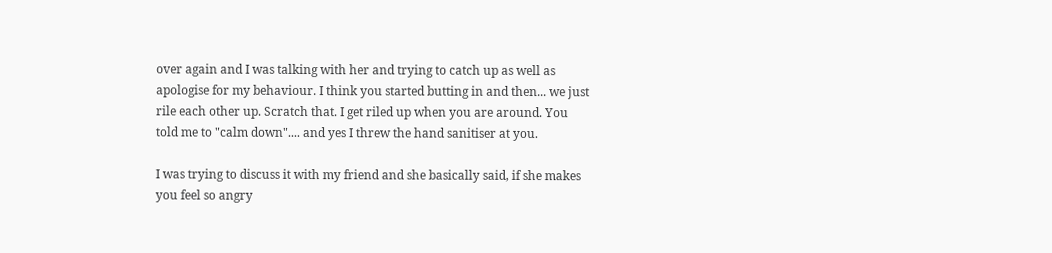over again and I was talking with her and trying to catch up as well as apologise for my behaviour. I think you started butting in and then... we just rile each other up. Scratch that. I get riled up when you are around. You told me to "calm down".... and yes I threw the hand sanitiser at you.

I was trying to discuss it with my friend and she basically said, if she makes you feel so angry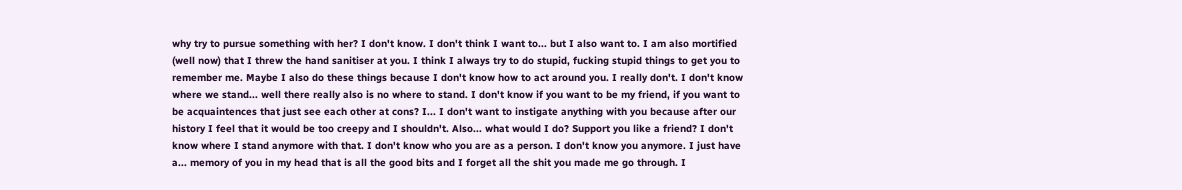why try to pursue something with her? I don't know. I don't think I want to... but I also want to. I am also mortified (well now) that I threw the hand sanitiser at you. I think I always try to do stupid, fucking stupid things to get you to remember me. Maybe I also do these things because I don't know how to act around you. I really don't. I don't know where we stand... well there really also is no where to stand. I don't know if you want to be my friend, if you want to be acquaintences that just see each other at cons? I... I don't want to instigate anything with you because after our history I feel that it would be too creepy and I shouldn't. Also... what would I do? Support you like a friend? I don't know where I stand anymore with that. I don't know who you are as a person. I don't know you anymore. I just have a... memory of you in my head that is all the good bits and I forget all the shit you made me go through. I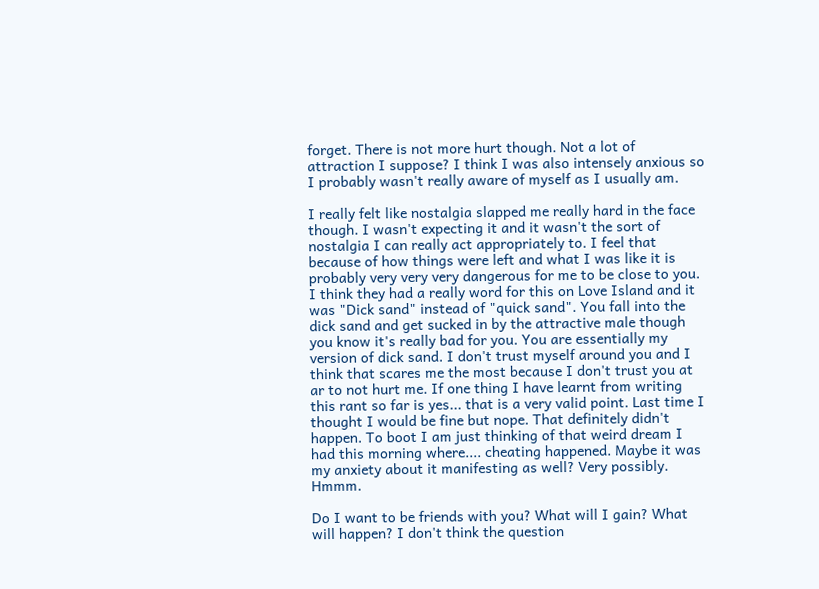forget. There is not more hurt though. Not a lot of attraction I suppose? I think I was also intensely anxious so I probably wasn't really aware of myself as I usually am.

I really felt like nostalgia slapped me really hard in the face though. I wasn't expecting it and it wasn't the sort of nostalgia I can really act appropriately to. I feel that because of how things were left and what I was like it is probably very very very dangerous for me to be close to you. I think they had a really word for this on Love Island and it was "Dick sand" instead of "quick sand". You fall into the dick sand and get sucked in by the attractive male though you know it's really bad for you. You are essentially my version of dick sand. I don't trust myself around you and I think that scares me the most because I don't trust you at ar to not hurt me. If one thing I have learnt from writing this rant so far is yes... that is a very valid point. Last time I thought I would be fine but nope. That definitely didn't happen. To boot I am just thinking of that weird dream I had this morning where.... cheating happened. Maybe it was my anxiety about it manifesting as well? Very possibly. Hmmm.

Do I want to be friends with you? What will I gain? What will happen? I don't think the question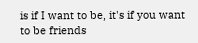is if I want to be, it's if you want to be friends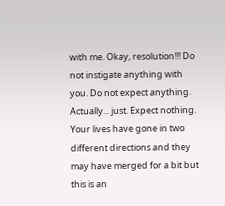with me. Okay, resolution!!! Do not instigate anything with you. Do not expect anything. Actually... just. Expect nothing. Your lives have gone in two different directions and they may have merged for a bit but this is an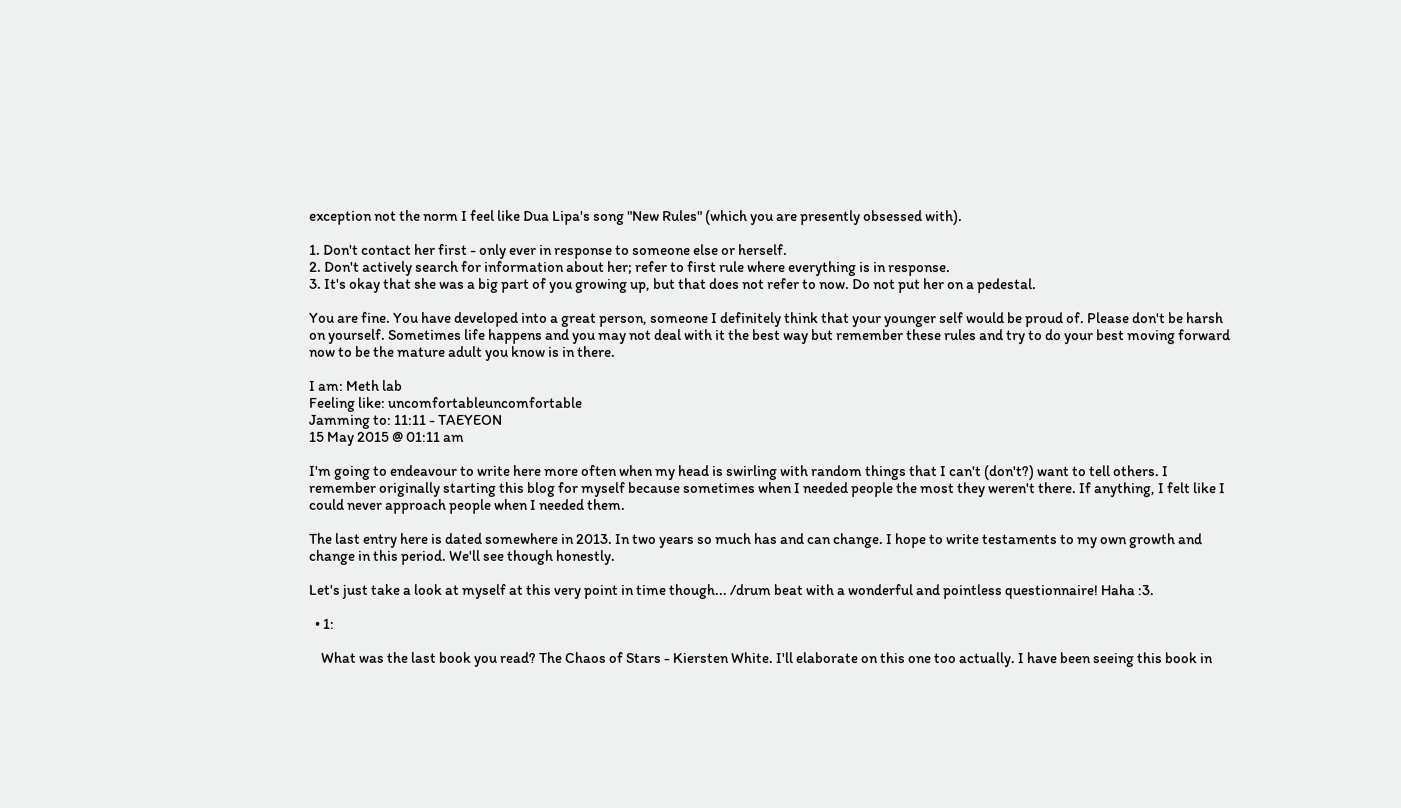exception not the norm I feel like Dua Lipa's song "New Rules" (which you are presently obsessed with).

1. Don't contact her first - only ever in response to someone else or herself.
2. Don't actively search for information about her; refer to first rule where everything is in response.
3. It's okay that she was a big part of you growing up, but that does not refer to now. Do not put her on a pedestal.

You are fine. You have developed into a great person, someone I definitely think that your younger self would be proud of. Please don't be harsh on yourself. Sometimes life happens and you may not deal with it the best way but remember these rules and try to do your best moving forward now to be the mature adult you know is in there.

I am: Meth lab
Feeling like: uncomfortableuncomfortable
Jamming to: 11:11 - TAEYEON
15 May 2015 @ 01:11 am

I'm going to endeavour to write here more often when my head is swirling with random things that I can't (don't?) want to tell others. I remember originally starting this blog for myself because sometimes when I needed people the most they weren't there. If anything, I felt like I could never approach people when I needed them.

The last entry here is dated somewhere in 2013. In two years so much has and can change. I hope to write testaments to my own growth and change in this period. We'll see though honestly.

Let's just take a look at myself at this very point in time though... /drum beat with a wonderful and pointless questionnaire! Haha :3.

  • 1:

    What was the last book you read? The Chaos of Stars - Kiersten White. I'll elaborate on this one too actually. I have been seeing this book in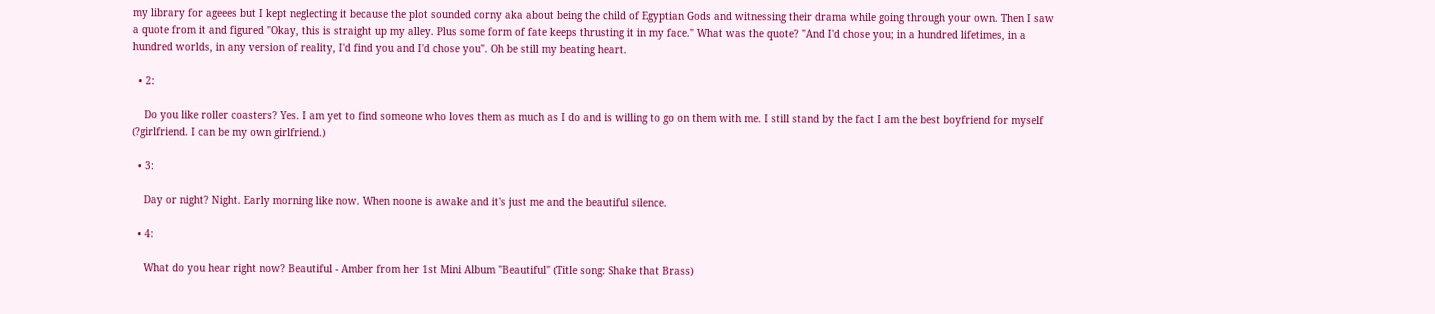my library for ageees but I kept neglecting it because the plot sounded corny aka about being the child of Egyptian Gods and witnessing their drama while going through your own. Then I saw a quote from it and figured "Okay, this is straight up my alley. Plus some form of fate keeps thrusting it in my face." What was the quote? "And I'd chose you; in a hundred lifetimes, in a hundred worlds, in any version of reality, I'd find you and I'd chose you". Oh be still my beating heart.

  • 2:

    Do you like roller coasters? Yes. I am yet to find someone who loves them as much as I do and is willing to go on them with me. I still stand by the fact I am the best boyfriend for myself (?girlfriend. I can be my own girlfriend.)

  • 3:

    Day or night? Night. Early morning like now. When noone is awake and it's just me and the beautiful silence.

  • 4:

    What do you hear right now? Beautiful - Amber from her 1st Mini Album "Beautiful" (Title song: Shake that Brass)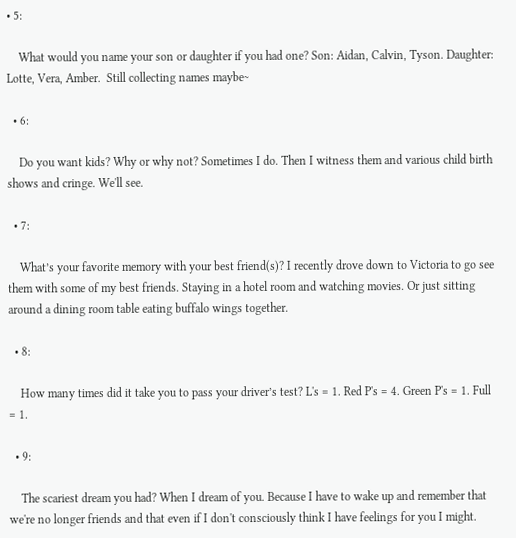• 5:

    What would you name your son or daughter if you had one? Son: Aidan, Calvin, Tyson. Daughter: Lotte, Vera, Amber.  Still collecting names maybe~

  • 6:

    Do you want kids? Why or why not? Sometimes I do. Then I witness them and various child birth shows and cringe. We'll see.

  • 7:

    What’s your favorite memory with your best friend(s)? I recently drove down to Victoria to go see them with some of my best friends. Staying in a hotel room and watching movies. Or just sitting around a dining room table eating buffalo wings together.

  • 8:

    How many times did it take you to pass your driver’s test? L's = 1. Red P's = 4. Green P's = 1. Full = 1.

  • 9:

    The scariest dream you had? When I dream of you. Because I have to wake up and remember that we're no longer friends and that even if I don't consciously think I have feelings for you I might.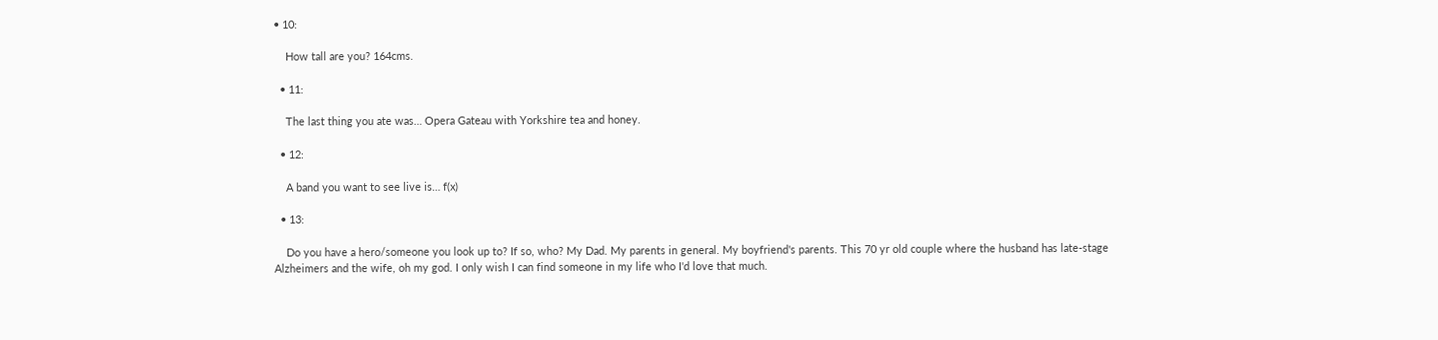• 10:

    How tall are you? 164cms.

  • 11:

    The last thing you ate was… Opera Gateau with Yorkshire tea and honey.

  • 12:

    A band you want to see live is… f(x)

  • 13:

    Do you have a hero/someone you look up to? If so, who? My Dad. My parents in general. My boyfriend's parents. This 70 yr old couple where the husband has late-stage Alzheimers and the wife, oh my god. I only wish I can find someone in my life who I'd love that much.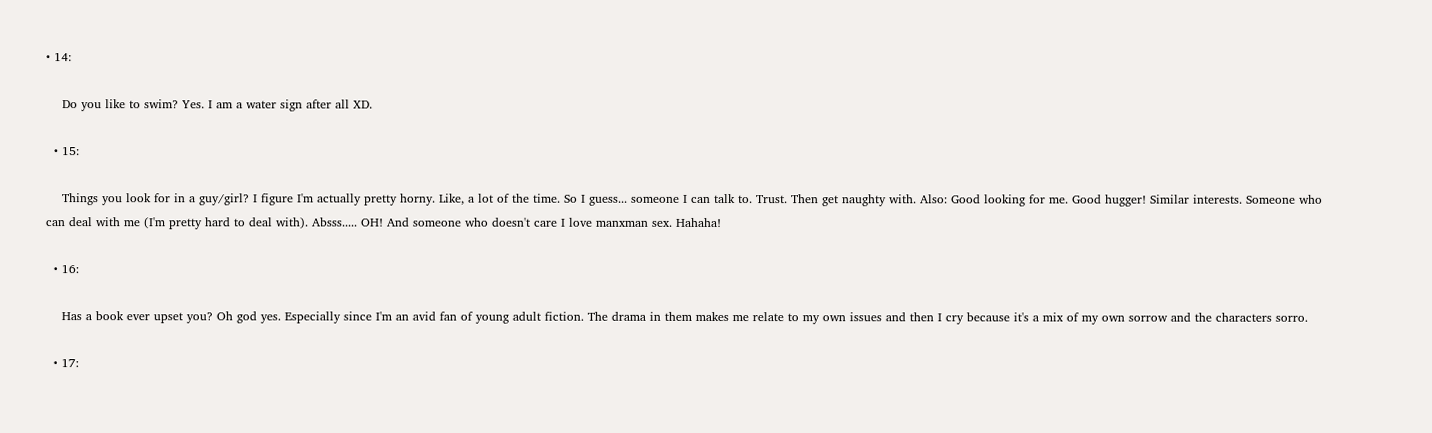• 14:

    Do you like to swim? Yes. I am a water sign after all XD.

  • 15:

    Things you look for in a guy/girl? I figure I'm actually pretty horny. Like, a lot of the time. So I guess... someone I can talk to. Trust. Then get naughty with. Also: Good looking for me. Good hugger! Similar interests. Someone who can deal with me (I'm pretty hard to deal with). Absss..... OH! And someone who doesn't care I love manxman sex. Hahaha!

  • 16:

    Has a book ever upset you? Oh god yes. Especially since I'm an avid fan of young adult fiction. The drama in them makes me relate to my own issues and then I cry because it's a mix of my own sorrow and the characters sorro.

  • 17: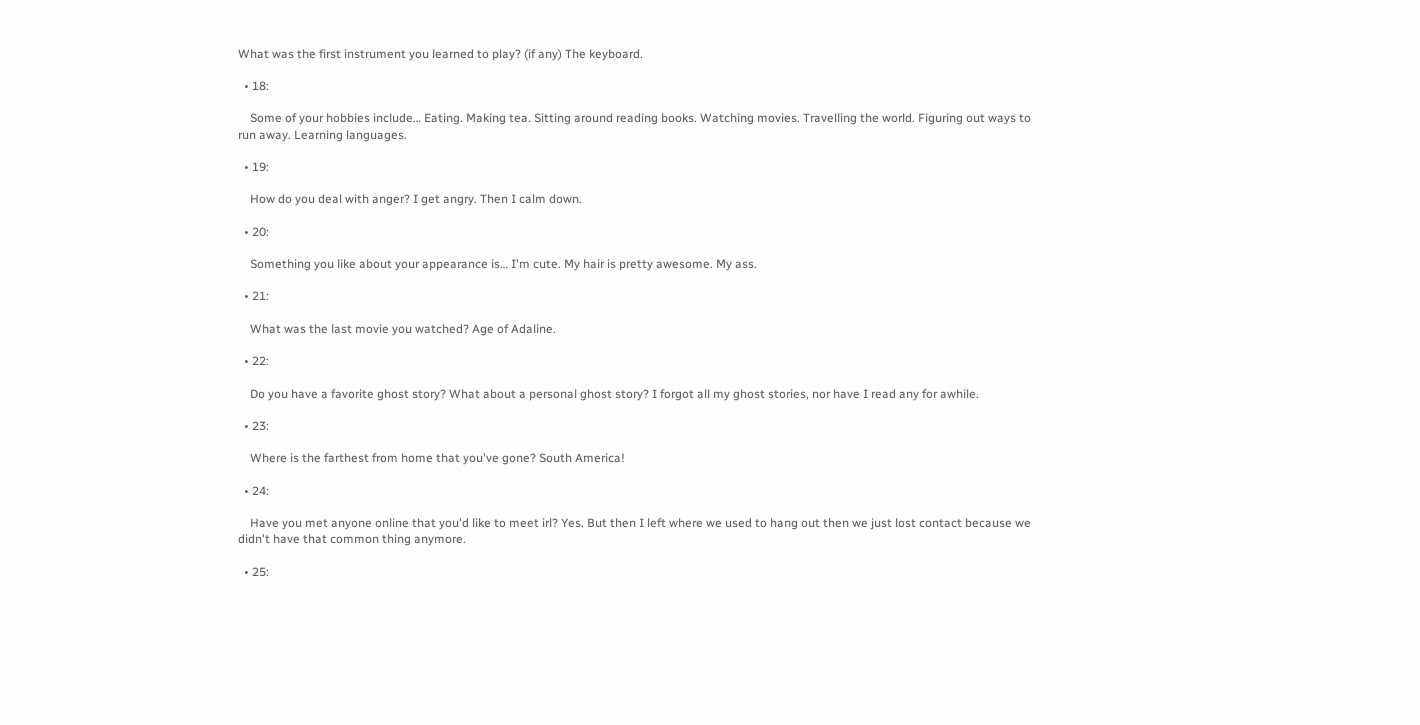What was the first instrument you learned to play? (if any) The keyboard.

  • 18:

    Some of your hobbies include… Eating. Making tea. Sitting around reading books. Watching movies. Travelling the world. Figuring out ways to run away. Learning languages.

  • 19:

    How do you deal with anger? I get angry. Then I calm down.

  • 20:

    Something you like about your appearance is… I'm cute. My hair is pretty awesome. My ass.

  • 21:

    What was the last movie you watched? Age of Adaline.

  • 22:

    Do you have a favorite ghost story? What about a personal ghost story? I forgot all my ghost stories, nor have I read any for awhile.

  • 23:

    Where is the farthest from home that you've gone? South America!

  • 24:

    Have you met anyone online that you'd like to meet irl? Yes. But then I left where we used to hang out then we just lost contact because we didn't have that common thing anymore.

  • 25: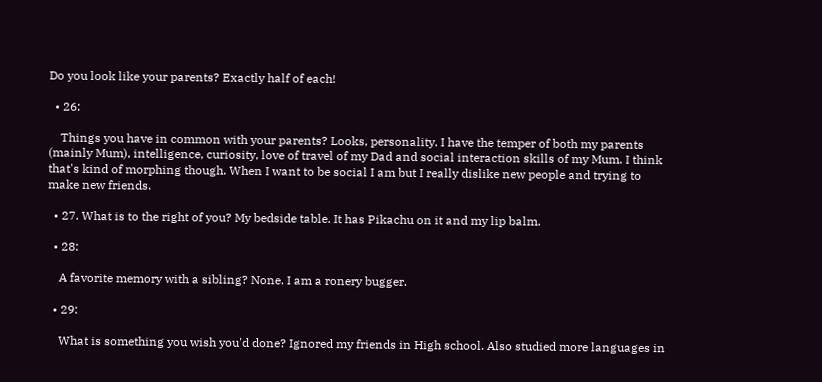Do you look like your parents? Exactly half of each!

  • 26:

    Things you have in common with your parents? Looks, personality. I have the temper of both my parents (mainly Mum), intelligence, curiosity, love of travel of my Dad and social interaction skills of my Mum. I think that's kind of morphing though. When I want to be social I am but I really dislike new people and trying to make new friends.

  • 27. What is to the right of you? My bedside table. It has Pikachu on it and my lip balm.

  • 28:

    A favorite memory with a sibling? None. I am a ronery bugger.

  • 29:

    What is something you wish you'd done? Ignored my friends in High school. Also studied more languages in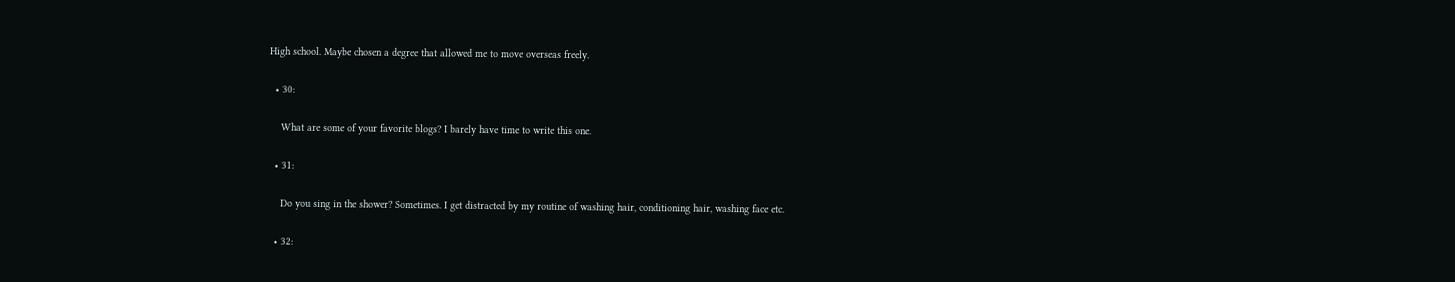High school. Maybe chosen a degree that allowed me to move overseas freely.

  • 30:

    What are some of your favorite blogs? I barely have time to write this one.

  • 31:

    Do you sing in the shower? Sometimes. I get distracted by my routine of washing hair, conditioning hair, washing face etc.

  • 32: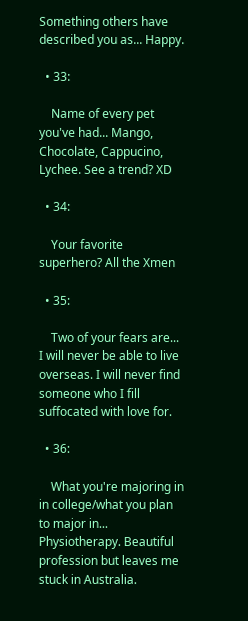Something others have described you as... Happy.

  • 33:

    Name of every pet you've had... Mango, Chocolate, Cappucino, Lychee. See a trend? XD

  • 34:

    Your favorite superhero? All the Xmen

  • 35:

    Two of your fears are... I will never be able to live overseas. I will never find someone who I fill suffocated with love for.

  • 36:

    What you're majoring in in college/what you plan to major in... Physiotherapy. Beautiful profession but leaves me stuck in Australia.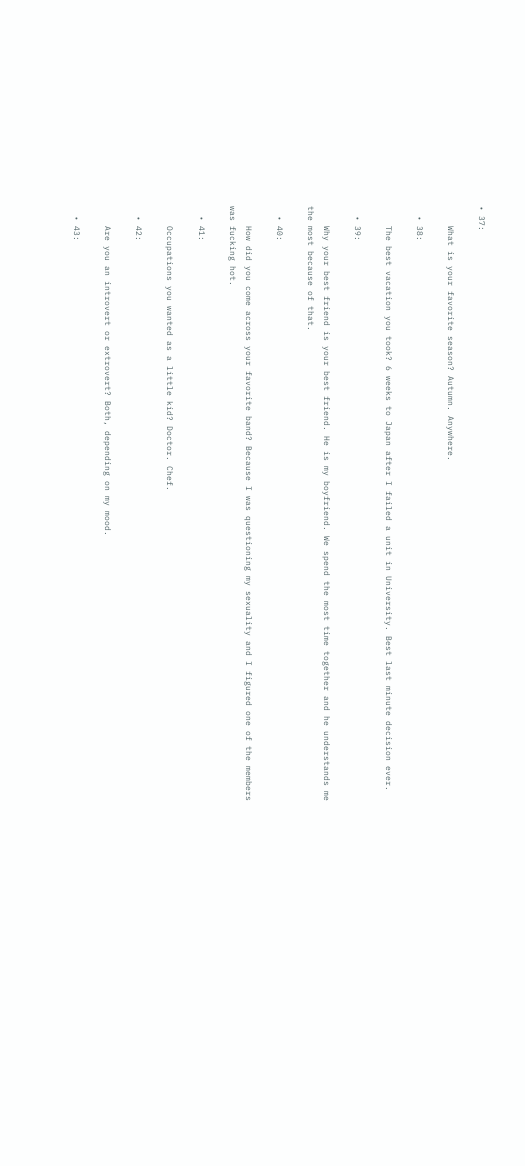• 37:

    What is your favorite season? Autumn. Anywhere.

  • 38:

    The best vacation you took? 6 weeks to Japan after I failed a unit in University. Best last minute decision ever.

  • 39:

    Why your best friend is your best friend. He is my boyfriend. We spend the most time together and he understands me the most because of that.

  • 40:

    How did you come across your favorite band? Because I was questioning my sexuality and I figured one of the members was fucking hot.

  • 41:

    Occupations you wanted as a little kid? Doctor. Chef.

  • 42:

    Are you an introvert or extrovert? Both, depending on my mood.

  • 43: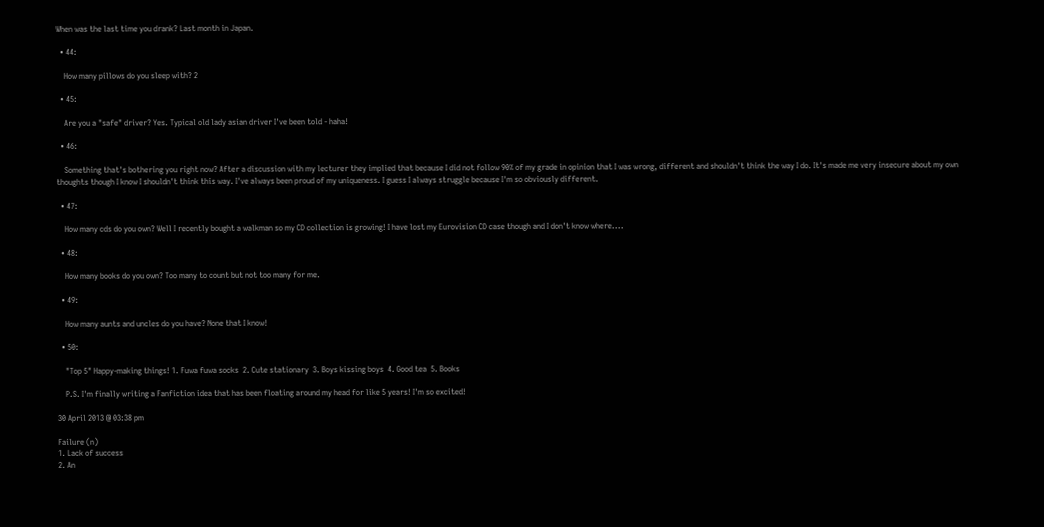When was the last time you drank? Last month in Japan.

  • 44:

    How many pillows do you sleep with? 2

  • 45:

    Are you a "safe" driver? Yes. Typical old lady asian driver I've been told - haha!

  • 46:

    Something that's bothering you right now? After a discussion with my lecturer they implied that because I did not follow 90% of my grade in opinion that I was wrong, different and shouldn't think the way I do. It's made me very insecure about my own thoughts though I know I shouldn't think this way. I've always been proud of my uniqueness. I guess I always struggle because I'm so obviously different.

  • 47:

    How many cds do you own? Well I recently bought a walkman so my CD collection is growing! I have lost my Eurovision CD case though and I don't know where....

  • 48:

    How many books do you own? Too many to count but not too many for me.

  • 49:

    How many aunts and uncles do you have? None that I know!

  • 50:

    "Top 5" Happy-making things! 1. Fuwa fuwa socks  2. Cute stationary  3. Boys kissing boys  4. Good tea  5. Books

    P.S. I'm finally writing a Fanfiction idea that has been floating around my head for like 5 years! I'm so excited!

30 April 2013 @ 03:38 pm

Failure (n)
1. Lack of success
2. An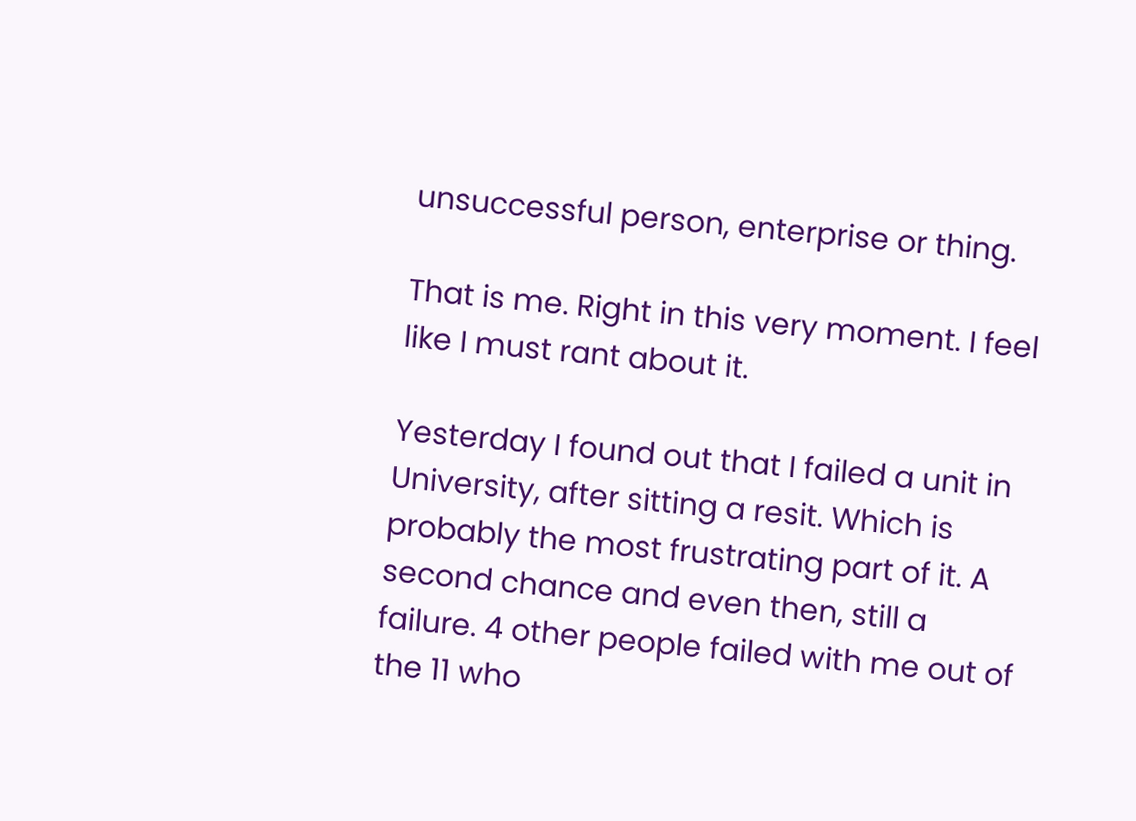unsuccessful person, enterprise or thing.

That is me. Right in this very moment. I feel like I must rant about it.

Yesterday I found out that I failed a unit in University, after sitting a resit. Which is probably the most frustrating part of it. A second chance and even then, still a failure. 4 other people failed with me out of the 11 who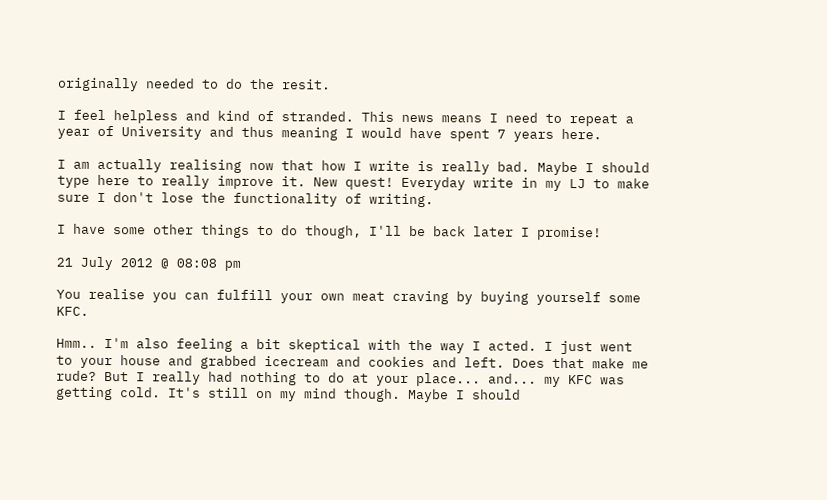originally needed to do the resit.

I feel helpless and kind of stranded. This news means I need to repeat a year of University and thus meaning I would have spent 7 years here.

I am actually realising now that how I write is really bad. Maybe I should type here to really improve it. New quest! Everyday write in my LJ to make sure I don't lose the functionality of writing.

I have some other things to do though, I'll be back later I promise!

21 July 2012 @ 08:08 pm

You realise you can fulfill your own meat craving by buying yourself some KFC.

Hmm.. I'm also feeling a bit skeptical with the way I acted. I just went to your house and grabbed icecream and cookies and left. Does that make me rude? But I really had nothing to do at your place... and... my KFC was getting cold. It's still on my mind though. Maybe I should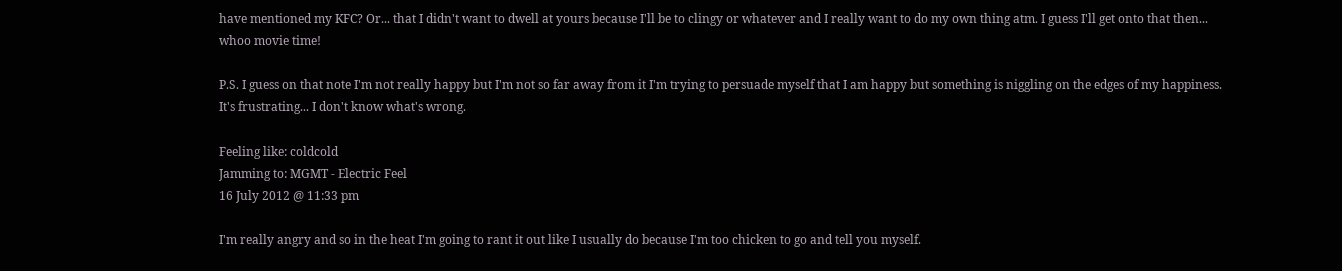have mentioned my KFC? Or... that I didn't want to dwell at yours because I'll be to clingy or whatever and I really want to do my own thing atm. I guess I'll get onto that then... whoo movie time!

P.S. I guess on that note I'm not really happy but I'm not so far away from it I'm trying to persuade myself that I am happy but something is niggling on the edges of my happiness. It's frustrating... I don't know what's wrong.

Feeling like: coldcold
Jamming to: MGMT - Electric Feel
16 July 2012 @ 11:33 pm

I'm really angry and so in the heat I'm going to rant it out like I usually do because I'm too chicken to go and tell you myself.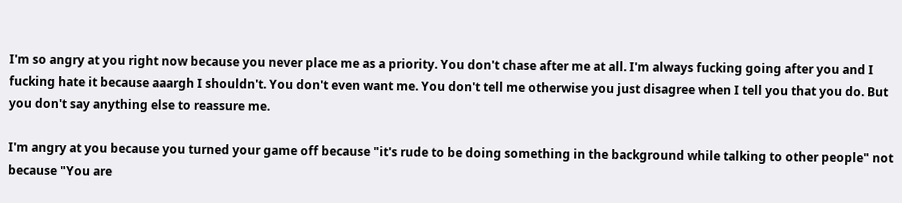I'm so angry at you right now because you never place me as a priority. You don't chase after me at all. I'm always fucking going after you and I fucking hate it because aaargh I shouldn't. You don't even want me. You don't tell me otherwise you just disagree when I tell you that you do. But you don't say anything else to reassure me.

I'm angry at you because you turned your game off because "it's rude to be doing something in the background while talking to other people" not because "You are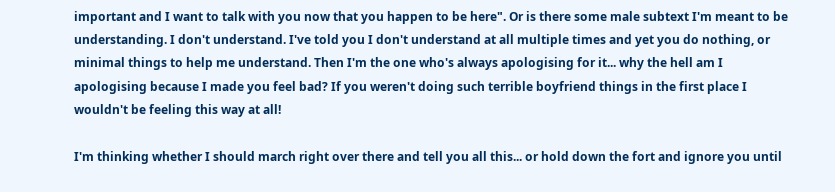important and I want to talk with you now that you happen to be here". Or is there some male subtext I'm meant to be understanding. I don't understand. I've told you I don't understand at all multiple times and yet you do nothing, or minimal things to help me understand. Then I'm the one who's always apologising for it... why the hell am I apologising because I made you feel bad? If you weren't doing such terrible boyfriend things in the first place I wouldn't be feeling this way at all!

I'm thinking whether I should march right over there and tell you all this... or hold down the fort and ignore you until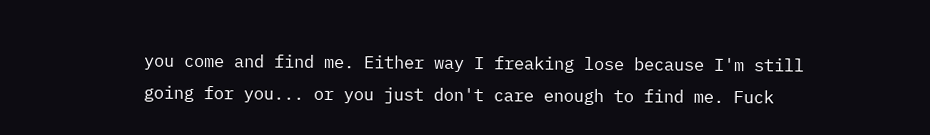you come and find me. Either way I freaking lose because I'm still going for you... or you just don't care enough to find me. Fuck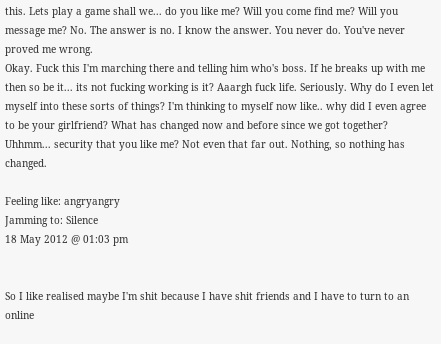this. Lets play a game shall we... do you like me? Will you come find me? Will you message me? No. The answer is no. I know the answer. You never do. You've never proved me wrong.
Okay. Fuck this I'm marching there and telling him who's boss. If he breaks up with me then so be it... its not fucking working is it? Aaargh fuck life. Seriously. Why do I even let myself into these sorts of things? I'm thinking to myself now like.. why did I even agree to be your girlfriend? What has changed now and before since we got together? Uhhmm... security that you like me? Not even that far out. Nothing, so nothing has changed.

Feeling like: angryangry
Jamming to: Silence
18 May 2012 @ 01:03 pm


So I like realised maybe I'm shit because I have shit friends and I have to turn to an online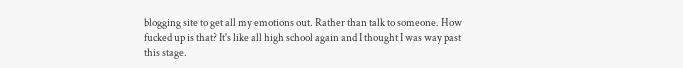blogging site to get all my emotions out. Rather than talk to someone. How fucked up is that? It's like all high school again and I thought I was way past this stage.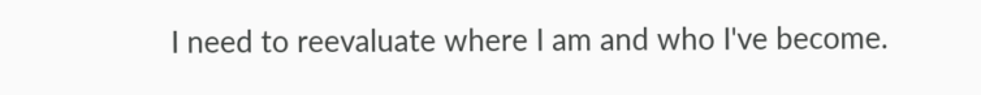I need to reevaluate where I am and who I've become.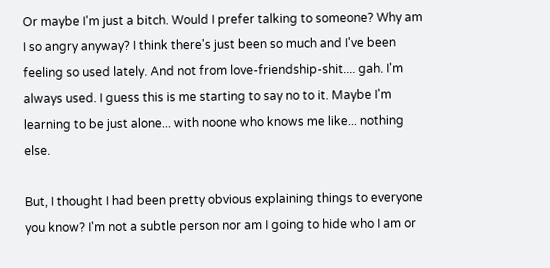Or maybe I'm just a bitch. Would I prefer talking to someone? Why am I so angry anyway? I think there's just been so much and I've been feeling so used lately. And not from love-friendship-shit.... gah. I'm always used. I guess this is me starting to say no to it. Maybe I'm learning to be just alone... with noone who knows me like... nothing else.

But, I thought I had been pretty obvious explaining things to everyone you know? I'm not a subtle person nor am I going to hide who I am or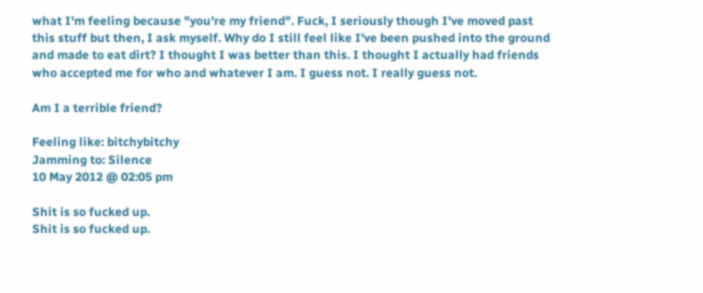what I'm feeling because "you're my friend". Fuck, I seriously though I've moved past this stuff but then, I ask myself. Why do I still feel like I've been pushed into the ground and made to eat dirt? I thought I was better than this. I thought I actually had friends who accepted me for who and whatever I am. I guess not. I really guess not.

Am I a terrible friend?

Feeling like: bitchybitchy
Jamming to: Silence
10 May 2012 @ 02:05 pm

Shit is so fucked up.
Shit is so fucked up.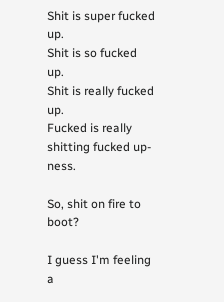Shit is super fucked up.
Shit is so fucked up.
Shit is really fucked up.
Fucked is really shitting fucked up-ness.

So, shit on fire to boot?

I guess I'm feeling a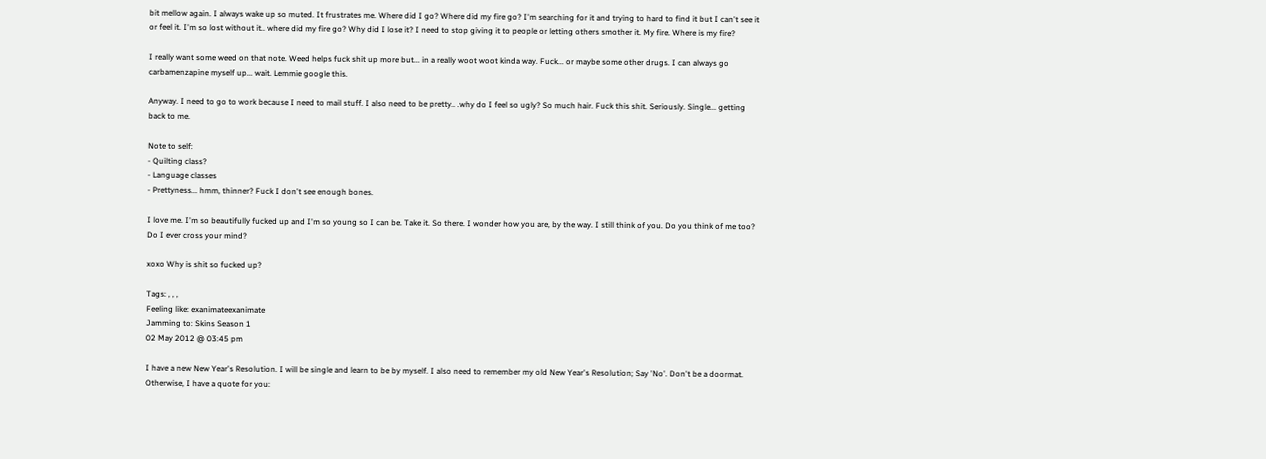bit mellow again. I always wake up so muted. It frustrates me. Where did I go? Where did my fire go? I'm searching for it and trying to hard to find it but I can't see it or feel it. I'm so lost without it.. where did my fire go? Why did I lose it? I need to stop giving it to people or letting others smother it. My fire. Where is my fire?

I really want some weed on that note. Weed helps fuck shit up more but... in a really woot woot kinda way. Fuck... or maybe some other drugs. I can always go carbamenzapine myself up... wait. Lemmie google this.

Anyway. I need to go to work because I need to mail stuff. I also need to be pretty.. .why do I feel so ugly? So much hair. Fuck this shit. Seriously. Single... getting back to me.

Note to self:
- Quilting class?
- Language classes
- Prettyness... hmm, thinner? Fuck I don't see enough bones.

I love me. I'm so beautifully fucked up and I'm so young so I can be. Take it. So there. I wonder how you are, by the way. I still think of you. Do you think of me too? Do I ever cross your mind?

xoxo Why is shit so fucked up?

Tags: , , ,
Feeling like: exanimateexanimate
Jamming to: Skins Season 1
02 May 2012 @ 03:45 pm

I have a new New Year's Resolution. I will be single and learn to be by myself. I also need to remember my old New Year's Resolution; Say 'No'. Don't be a doormat. Otherwise, I have a quote for you: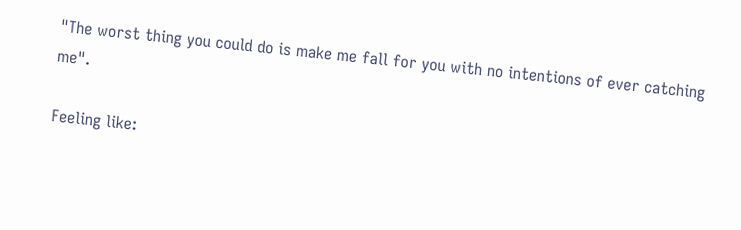"The worst thing you could do is make me fall for you with no intentions of ever catching me".

Feeling like: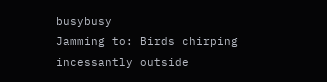busybusy
Jamming to: Birds chirping incessantly outside